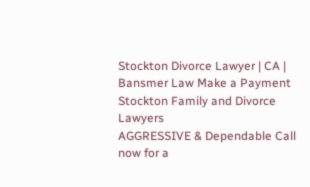Stockton Divorce Lawyer | CA | Bansmer Law Make a Payment
Stockton Family and Divorce Lawyers
AGGRESSIVE & Dependable Call now for a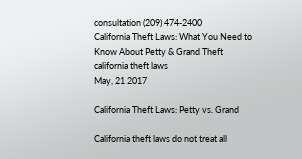consultation (209) 474-2400
California Theft Laws: What You Need to Know About Petty & Grand Theft
california theft laws
May, 21 2017

California Theft Laws: Petty vs. Grand

California theft laws do not treat all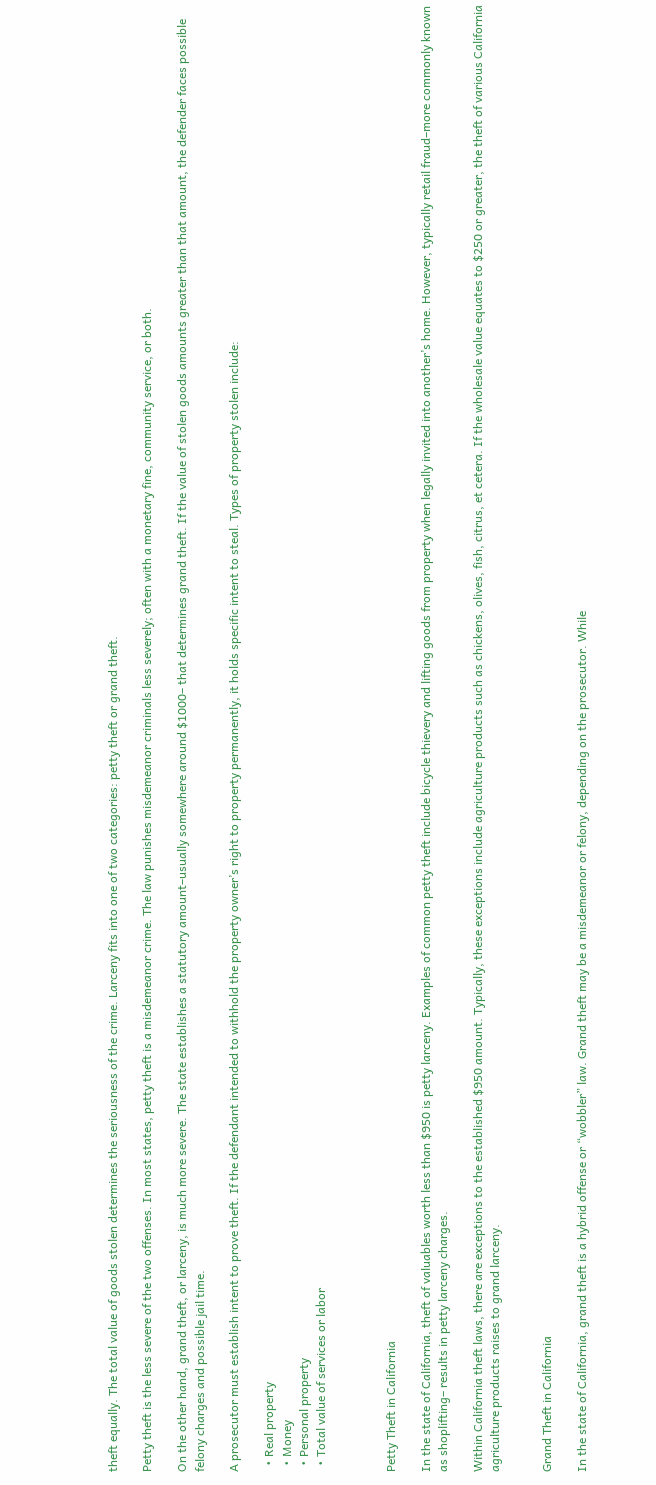theft equally. The total value of goods stolen determines the seriousness of the crime. Larceny fits into one of two categories: petty theft or grand theft.

Petty theft is the less severe of the two offenses. In most states, petty theft is a misdemeanor crime. The law punishes misdemeanor criminals less severely; often with a monetary fine, community service, or both.

On the other hand, grand theft, or larceny, is much more severe. The state establishes a statutory amount–usually somewhere around $1000– that determines grand theft. If the value of stolen goods amounts greater than that amount, the defender faces possible felony charges and possible jail time.

A prosecutor must establish intent to prove theft. If the defendant intended to withhold the property owner’s right to property permanently, it holds specific intent to steal. Types of property stolen include:

  • Real property
  • Money
  • Personal property
  • Total value of services or labor



Petty Theft in California

In the state of California, theft of valuables worth less than $950 is petty larceny. Examples of common petty theft include bicycle thievery and lifting goods from property when legally invited into another’s home. However, typically retail fraud–more commonly known as shoplifting– results in petty larceny charges.

Within California theft laws, there are exceptions to the established $950 amount. Typically, these exceptions include agriculture products such as chickens, olives, fish, citrus, et cetera. If the wholesale value equates to $250 or greater, the theft of various California agriculture products raises to grand larceny.


Grand Theft in California

In the state of California, grand theft is a hybrid offense or “wobbler” law. Grand theft may be a misdemeanor or felony, depending on the prosecutor. While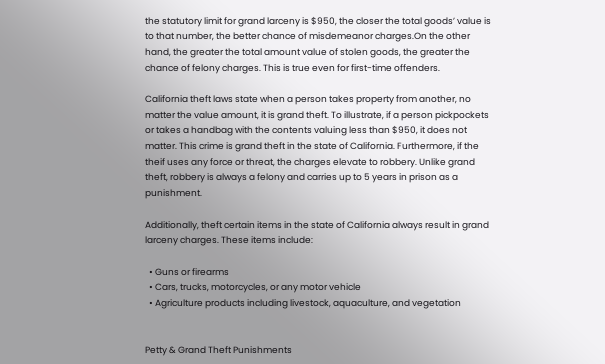the statutory limit for grand larceny is $950, the closer the total goods’ value is to that number, the better chance of misdemeanor charges.On the other hand, the greater the total amount value of stolen goods, the greater the chance of felony charges. This is true even for first-time offenders.

California theft laws state when a person takes property from another, no matter the value amount, it is grand theft. To illustrate, if a person pickpockets or takes a handbag with the contents valuing less than $950, it does not matter. This crime is grand theft in the state of California. Furthermore, if the theif uses any force or threat, the charges elevate to robbery. Unlike grand theft, robbery is always a felony and carries up to 5 years in prison as a punishment.

Additionally, theft certain items in the state of California always result in grand larceny charges. These items include:

  • Guns or firearms
  • Cars, trucks, motorcycles, or any motor vehicle
  • Agriculture products including livestock, aquaculture, and vegetation


Petty & Grand Theft Punishments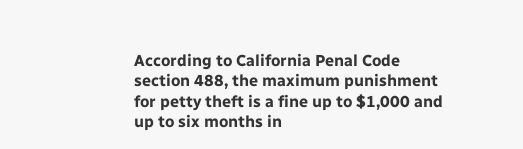According to California Penal Code section 488, the maximum punishment for petty theft is a fine up to $1,000 and up to six months in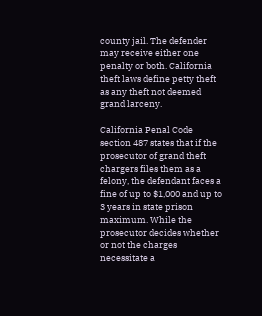county jail. The defender may receive either one penalty or both. California theft laws define petty theft as any theft not deemed grand larceny.

California Penal Code section 487 states that if the prosecutor of grand theft chargers files them as a felony, the defendant faces a fine of up to $1,000 and up to 3 years in state prison maximum. While the prosecutor decides whether or not the charges necessitate a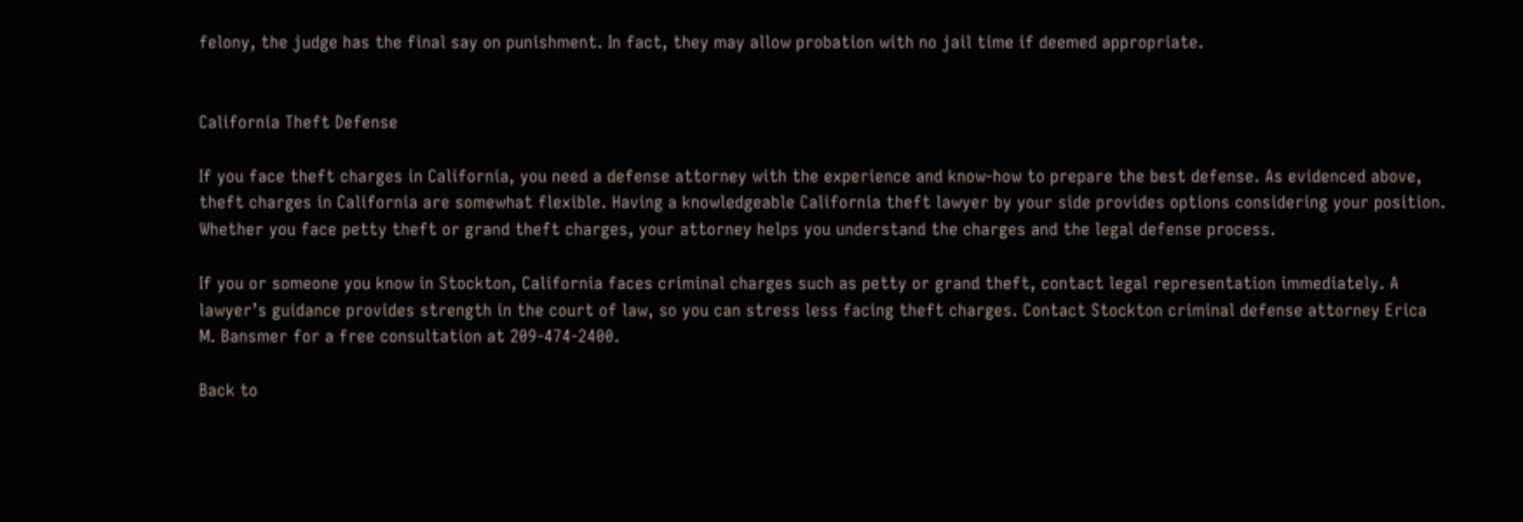felony, the judge has the final say on punishment. In fact, they may allow probation with no jail time if deemed appropriate.


California Theft Defense

If you face theft charges in California, you need a defense attorney with the experience and know-how to prepare the best defense. As evidenced above, theft charges in California are somewhat flexible. Having a knowledgeable California theft lawyer by your side provides options considering your position. Whether you face petty theft or grand theft charges, your attorney helps you understand the charges and the legal defense process.

If you or someone you know in Stockton, California faces criminal charges such as petty or grand theft, contact legal representation immediately. A lawyer’s guidance provides strength in the court of law, so you can stress less facing theft charges. Contact Stockton criminal defense attorney Erica M. Bansmer for a free consultation at 209-474-2400.

Back to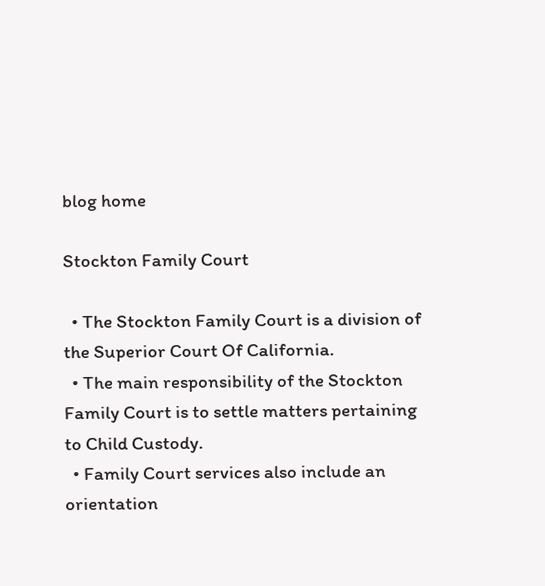blog home

Stockton Family Court

  • The Stockton Family Court is a division of the Superior Court Of California.
  • The main responsibility of the Stockton Family Court is to settle matters pertaining to Child Custody.
  • Family Court services also include an orientation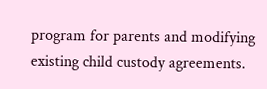program for parents and modifying existing child custody agreements.